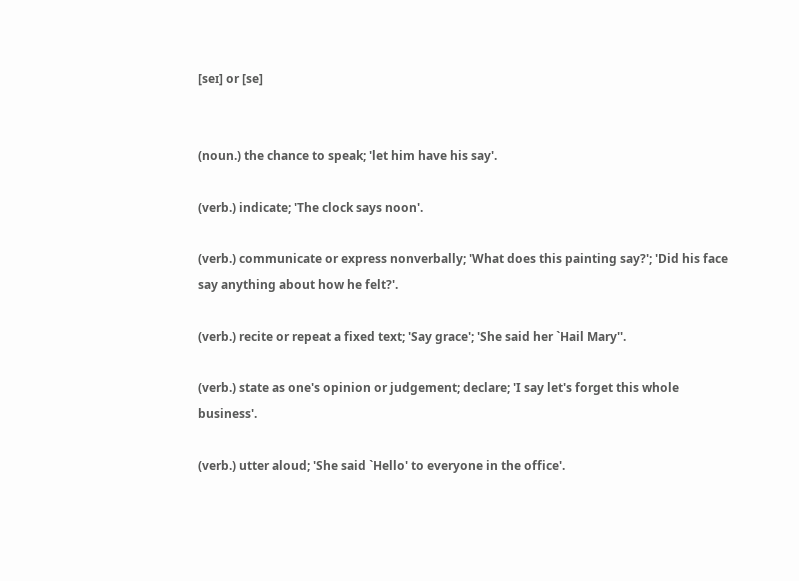[seɪ] or [se]


(noun.) the chance to speak; 'let him have his say'.

(verb.) indicate; 'The clock says noon'.

(verb.) communicate or express nonverbally; 'What does this painting say?'; 'Did his face say anything about how he felt?'.

(verb.) recite or repeat a fixed text; 'Say grace'; 'She said her `Hail Mary''.

(verb.) state as one's opinion or judgement; declare; 'I say let's forget this whole business'.

(verb.) utter aloud; 'She said `Hello' to everyone in the office'.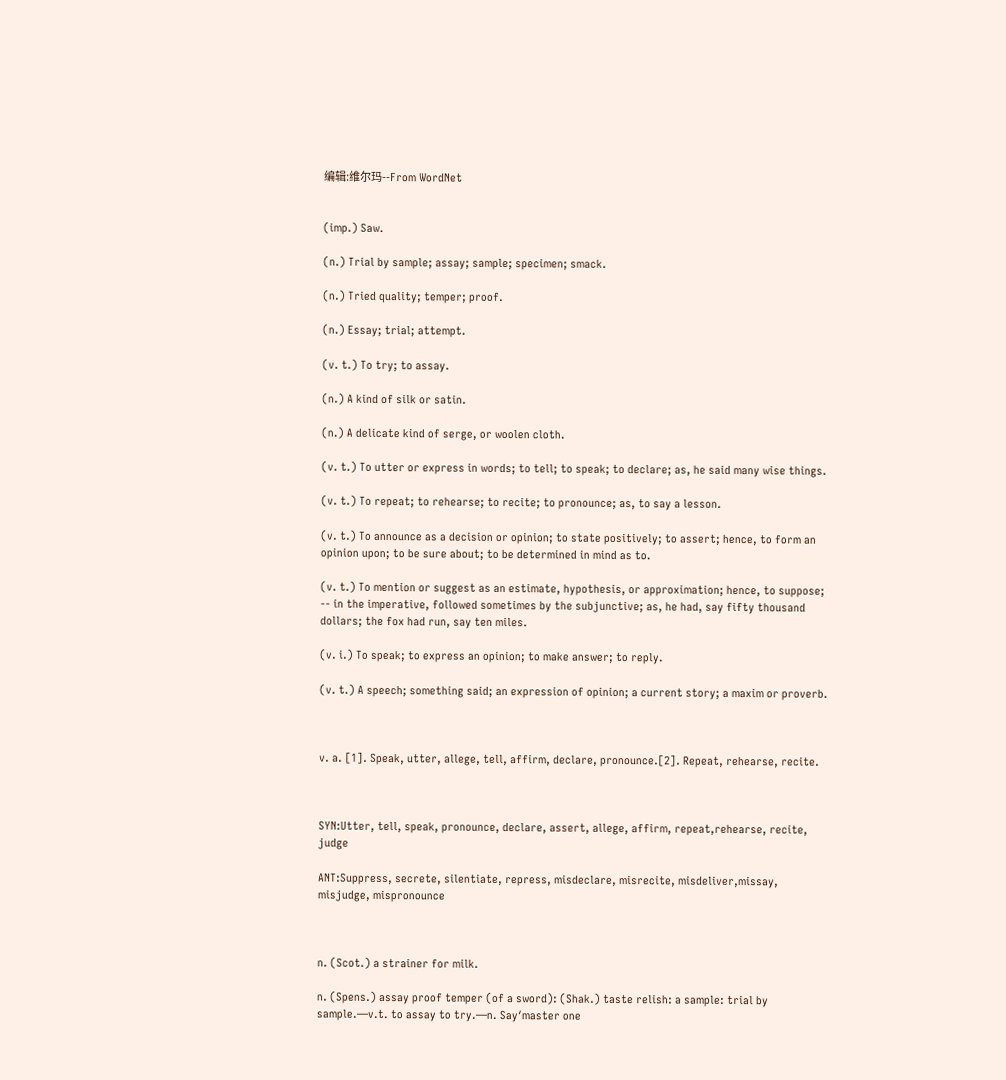编辑:维尔玛--From WordNet


(imp.) Saw.

(n.) Trial by sample; assay; sample; specimen; smack.

(n.) Tried quality; temper; proof.

(n.) Essay; trial; attempt.

(v. t.) To try; to assay.

(n.) A kind of silk or satin.

(n.) A delicate kind of serge, or woolen cloth.

(v. t.) To utter or express in words; to tell; to speak; to declare; as, he said many wise things.

(v. t.) To repeat; to rehearse; to recite; to pronounce; as, to say a lesson.

(v. t.) To announce as a decision or opinion; to state positively; to assert; hence, to form an opinion upon; to be sure about; to be determined in mind as to.

(v. t.) To mention or suggest as an estimate, hypothesis, or approximation; hence, to suppose; -- in the imperative, followed sometimes by the subjunctive; as, he had, say fifty thousand dollars; the fox had run, say ten miles.

(v. i.) To speak; to express an opinion; to make answer; to reply.

(v. t.) A speech; something said; an expression of opinion; a current story; a maxim or proverb.



v. a. [1]. Speak, utter, allege, tell, affirm, declare, pronounce.[2]. Repeat, rehearse, recite.



SYN:Utter, tell, speak, pronounce, declare, assert, allege, affirm, repeat,rehearse, recite, judge

ANT:Suppress, secrete, silentiate, repress, misdeclare, misrecite, misdeliver,missay, misjudge, mispronounce



n. (Scot.) a strainer for milk.

n. (Spens.) assay proof temper (of a sword): (Shak.) taste relish: a sample: trial by sample.—v.t. to assay to try.—n. Say′master one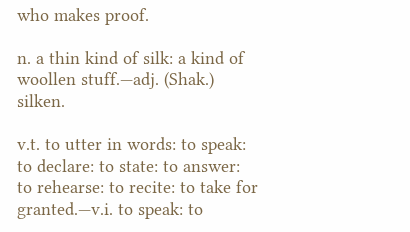who makes proof.

n. a thin kind of silk: a kind of woollen stuff.—adj. (Shak.) silken.

v.t. to utter in words: to speak: to declare: to state: to answer: to rehearse: to recite: to take for granted.—v.i. to speak: to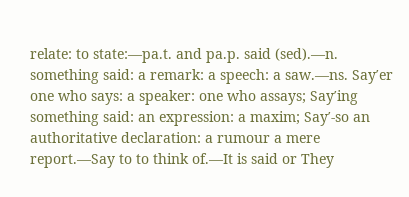relate: to state:—pa.t. and pa.p. said (sed).—n. something said: a remark: a speech: a saw.—ns. Say′er one who says: a speaker: one who assays; Say′ing something said: an expression: a maxim; Say′-so an authoritative declaration: a rumour a mere report.—Say to to think of.—It is said or They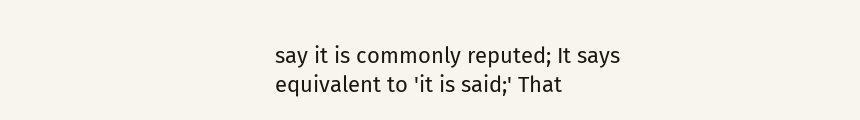say it is commonly reputed; It says equivalent to 'it is said;' That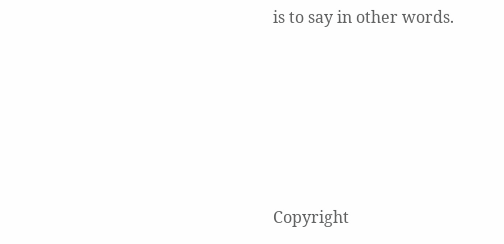is to say in other words.





Copyright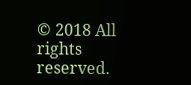© 2018 All rights reserved.